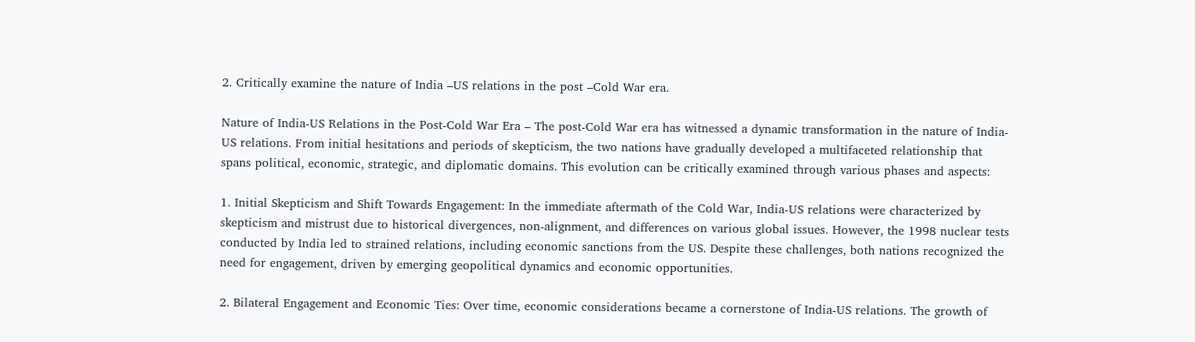2. Critically examine the nature of India –US relations in the post –Cold War era.

Nature of India-US Relations in the Post-Cold War Era – The post-Cold War era has witnessed a dynamic transformation in the nature of India-US relations. From initial hesitations and periods of skepticism, the two nations have gradually developed a multifaceted relationship that spans political, economic, strategic, and diplomatic domains. This evolution can be critically examined through various phases and aspects:

1. Initial Skepticism and Shift Towards Engagement: In the immediate aftermath of the Cold War, India-US relations were characterized by skepticism and mistrust due to historical divergences, non-alignment, and differences on various global issues. However, the 1998 nuclear tests conducted by India led to strained relations, including economic sanctions from the US. Despite these challenges, both nations recognized the need for engagement, driven by emerging geopolitical dynamics and economic opportunities.

2. Bilateral Engagement and Economic Ties: Over time, economic considerations became a cornerstone of India-US relations. The growth of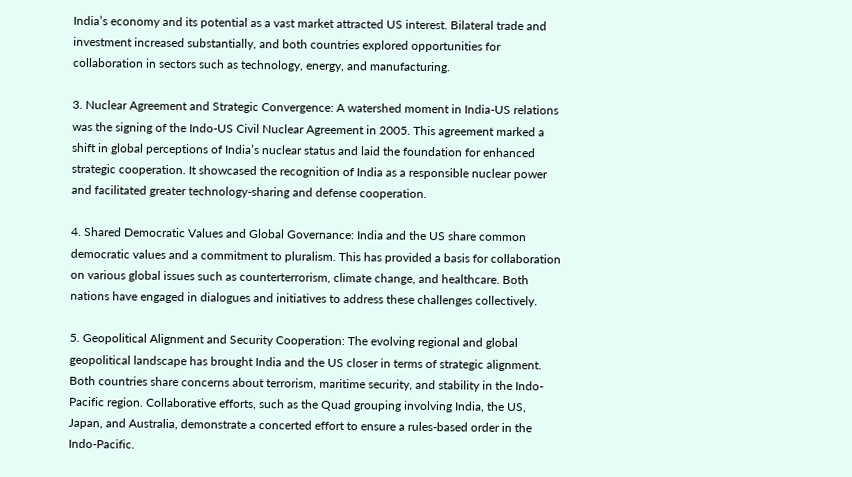India’s economy and its potential as a vast market attracted US interest. Bilateral trade and investment increased substantially, and both countries explored opportunities for collaboration in sectors such as technology, energy, and manufacturing.

3. Nuclear Agreement and Strategic Convergence: A watershed moment in India-US relations was the signing of the Indo-US Civil Nuclear Agreement in 2005. This agreement marked a shift in global perceptions of India’s nuclear status and laid the foundation for enhanced strategic cooperation. It showcased the recognition of India as a responsible nuclear power and facilitated greater technology-sharing and defense cooperation.

4. Shared Democratic Values and Global Governance: India and the US share common democratic values and a commitment to pluralism. This has provided a basis for collaboration on various global issues such as counterterrorism, climate change, and healthcare. Both nations have engaged in dialogues and initiatives to address these challenges collectively.

5. Geopolitical Alignment and Security Cooperation: The evolving regional and global geopolitical landscape has brought India and the US closer in terms of strategic alignment. Both countries share concerns about terrorism, maritime security, and stability in the Indo-Pacific region. Collaborative efforts, such as the Quad grouping involving India, the US, Japan, and Australia, demonstrate a concerted effort to ensure a rules-based order in the Indo-Pacific.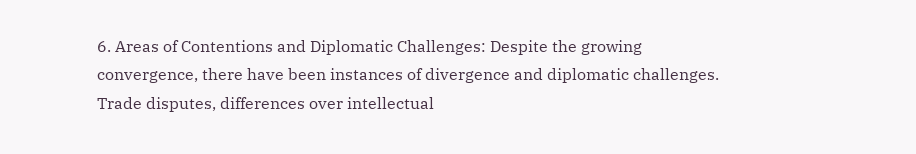6. Areas of Contentions and Diplomatic Challenges: Despite the growing convergence, there have been instances of divergence and diplomatic challenges. Trade disputes, differences over intellectual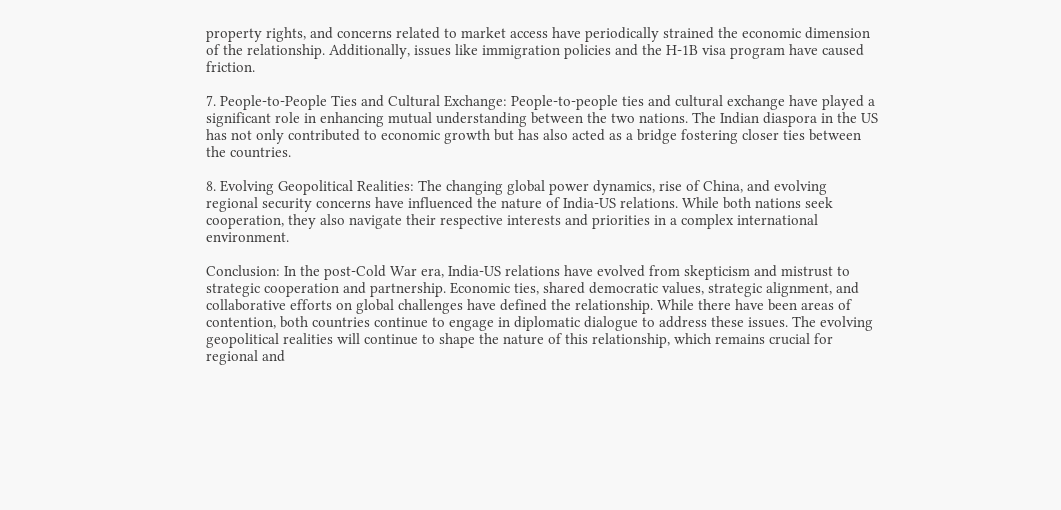property rights, and concerns related to market access have periodically strained the economic dimension of the relationship. Additionally, issues like immigration policies and the H-1B visa program have caused friction.

7. People-to-People Ties and Cultural Exchange: People-to-people ties and cultural exchange have played a significant role in enhancing mutual understanding between the two nations. The Indian diaspora in the US has not only contributed to economic growth but has also acted as a bridge fostering closer ties between the countries.

8. Evolving Geopolitical Realities: The changing global power dynamics, rise of China, and evolving regional security concerns have influenced the nature of India-US relations. While both nations seek cooperation, they also navigate their respective interests and priorities in a complex international environment.

Conclusion: In the post-Cold War era, India-US relations have evolved from skepticism and mistrust to strategic cooperation and partnership. Economic ties, shared democratic values, strategic alignment, and collaborative efforts on global challenges have defined the relationship. While there have been areas of contention, both countries continue to engage in diplomatic dialogue to address these issues. The evolving geopolitical realities will continue to shape the nature of this relationship, which remains crucial for regional and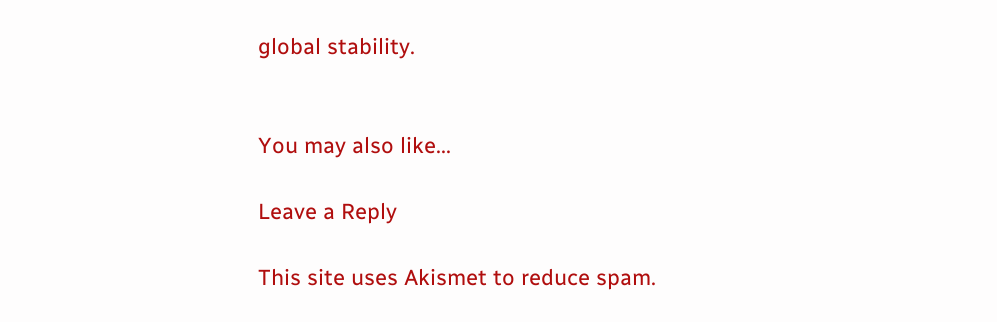global stability.


You may also like...

Leave a Reply

This site uses Akismet to reduce spam.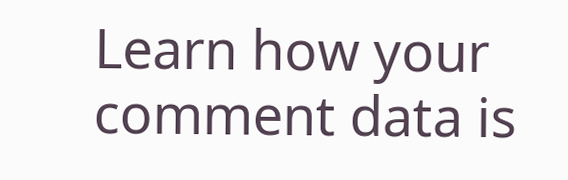Learn how your comment data is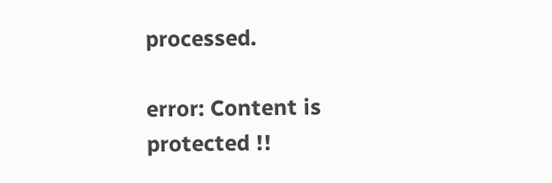processed.

error: Content is protected !!